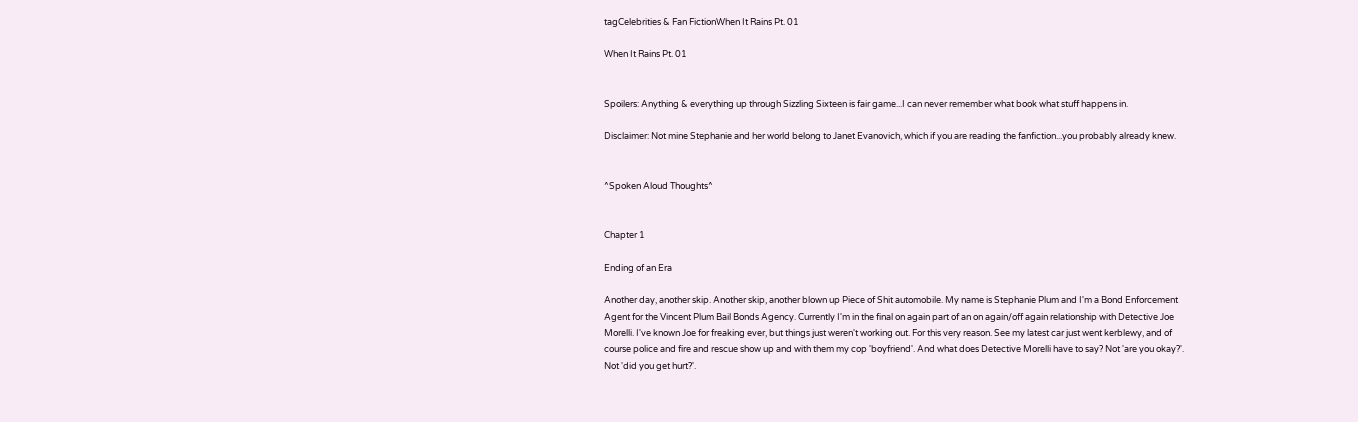tagCelebrities & Fan FictionWhen It Rains Pt. 01

When It Rains Pt. 01


Spoilers: Anything & everything up through Sizzling Sixteen is fair game...I can never remember what book what stuff happens in.

Disclaimer: Not mine Stephanie and her world belong to Janet Evanovich, which if you are reading the fanfiction...you probably already knew.


^Spoken Aloud Thoughts^


Chapter 1

Ending of an Era

Another day, another skip. Another skip, another blown up Piece of Shit automobile. My name is Stephanie Plum and I'm a Bond Enforcement Agent for the Vincent Plum Bail Bonds Agency. Currently I'm in the final on again part of an on again/off again relationship with Detective Joe Morelli. I've known Joe for freaking ever, but things just weren't working out. For this very reason. See my latest car just went kerblewy, and of course police and fire and rescue show up and with them my cop 'boyfriend'. And what does Detective Morelli have to say? Not 'are you okay?'. Not 'did you get hurt?'.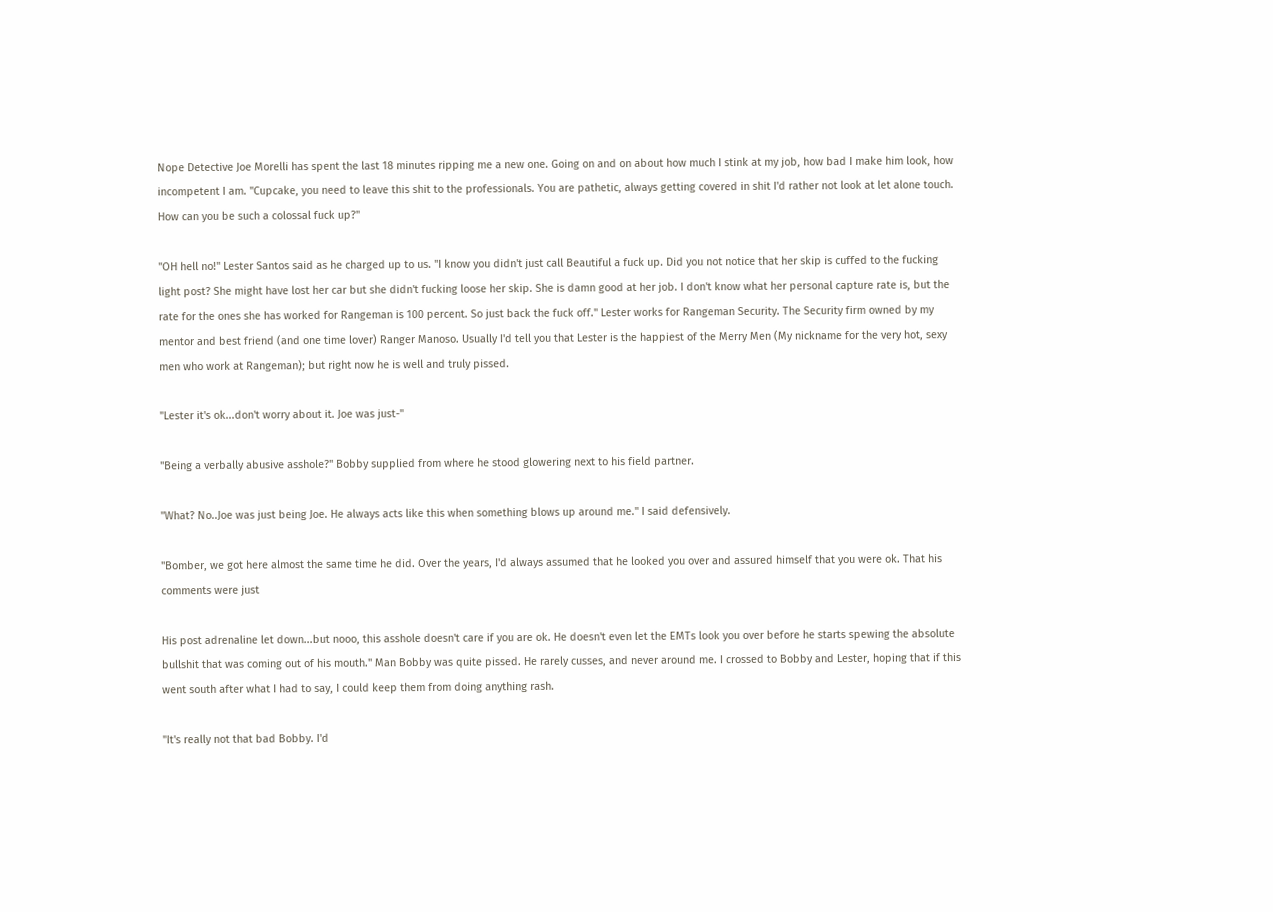Nope Detective Joe Morelli has spent the last 18 minutes ripping me a new one. Going on and on about how much I stink at my job, how bad I make him look, how incompetent I am. "Cupcake, you need to leave this shit to the professionals. You are pathetic, always getting covered in shit I'd rather not look at let alone touch. How can you be such a colossal fuck up?"

"OH hell no!" Lester Santos said as he charged up to us. "I know you didn't just call Beautiful a fuck up. Did you not notice that her skip is cuffed to the fucking light post? She might have lost her car but she didn't fucking loose her skip. She is damn good at her job. I don't know what her personal capture rate is, but the rate for the ones she has worked for Rangeman is 100 percent. So just back the fuck off." Lester works for Rangeman Security. The Security firm owned by my mentor and best friend (and one time lover) Ranger Manoso. Usually I'd tell you that Lester is the happiest of the Merry Men (My nickname for the very hot, sexy men who work at Rangeman); but right now he is well and truly pissed.

"Lester it's ok...don't worry about it. Joe was just-"

"Being a verbally abusive asshole?" Bobby supplied from where he stood glowering next to his field partner.

"What? No..Joe was just being Joe. He always acts like this when something blows up around me." I said defensively.

"Bomber, we got here almost the same time he did. Over the years, I'd always assumed that he looked you over and assured himself that you were ok. That his comments were just

His post adrenaline let down...but nooo, this asshole doesn't care if you are ok. He doesn't even let the EMTs look you over before he starts spewing the absolute bullshit that was coming out of his mouth." Man Bobby was quite pissed. He rarely cusses, and never around me. I crossed to Bobby and Lester, hoping that if this went south after what I had to say, I could keep them from doing anything rash.

"It's really not that bad Bobby. I'd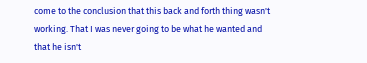come to the conclusion that this back and forth thing wasn't working. That I was never going to be what he wanted and that he isn't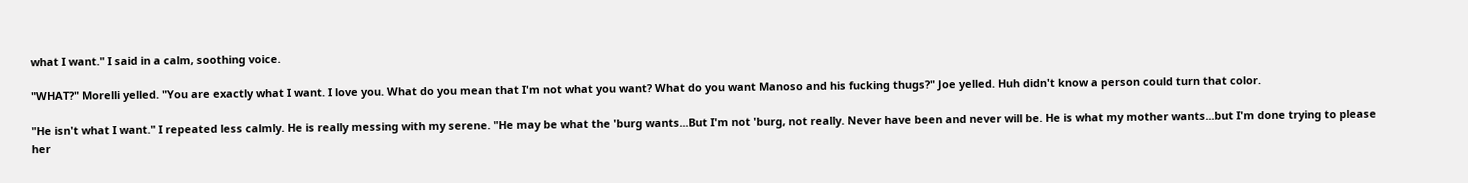what I want." I said in a calm, soothing voice.

"WHAT?" Morelli yelled. "You are exactly what I want. I love you. What do you mean that I'm not what you want? What do you want Manoso and his fucking thugs?" Joe yelled. Huh didn't know a person could turn that color.

"He isn't what I want." I repeated less calmly. He is really messing with my serene. "He may be what the 'burg wants...But I'm not 'burg, not really. Never have been and never will be. He is what my mother wants...but I'm done trying to please her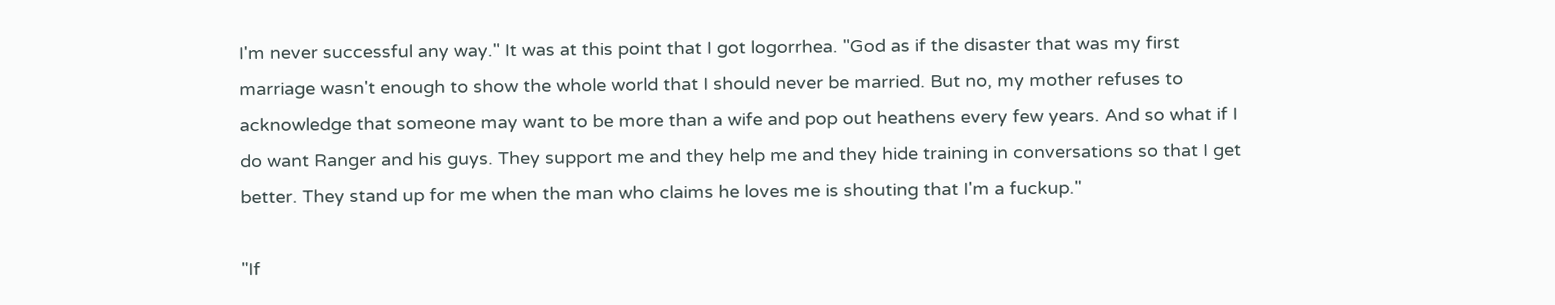I'm never successful any way." It was at this point that I got logorrhea. "God as if the disaster that was my first marriage wasn't enough to show the whole world that I should never be married. But no, my mother refuses to acknowledge that someone may want to be more than a wife and pop out heathens every few years. And so what if I do want Ranger and his guys. They support me and they help me and they hide training in conversations so that I get better. They stand up for me when the man who claims he loves me is shouting that I'm a fuckup."

"If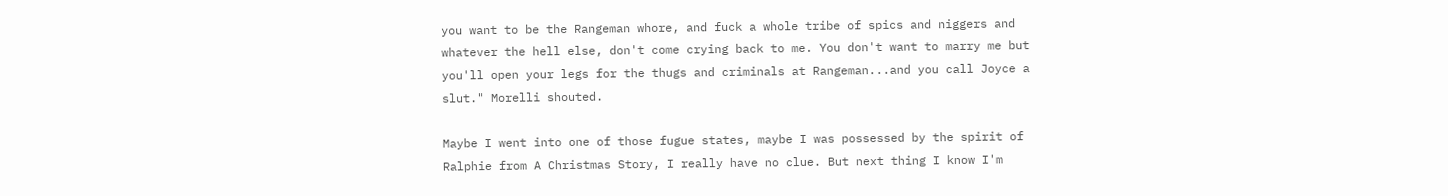you want to be the Rangeman whore, and fuck a whole tribe of spics and niggers and whatever the hell else, don't come crying back to me. You don't want to marry me but you'll open your legs for the thugs and criminals at Rangeman...and you call Joyce a slut." Morelli shouted.

Maybe I went into one of those fugue states, maybe I was possessed by the spirit of Ralphie from A Christmas Story, I really have no clue. But next thing I know I'm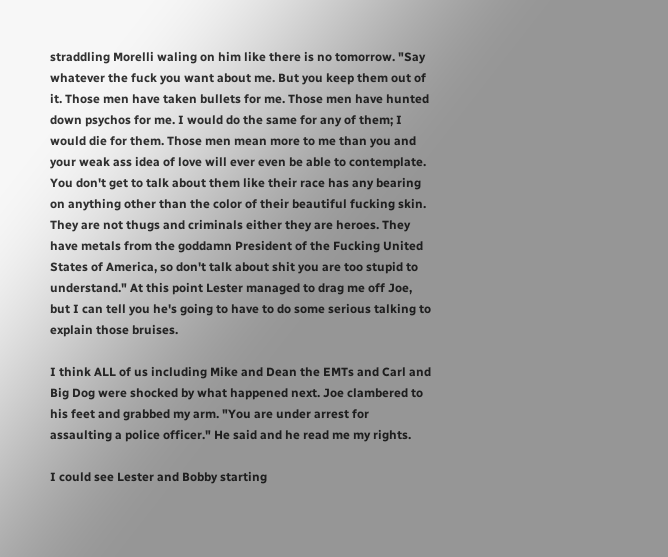straddling Morelli waling on him like there is no tomorrow. "Say whatever the fuck you want about me. But you keep them out of it. Those men have taken bullets for me. Those men have hunted down psychos for me. I would do the same for any of them; I would die for them. Those men mean more to me than you and your weak ass idea of love will ever even be able to contemplate. You don't get to talk about them like their race has any bearing on anything other than the color of their beautiful fucking skin. They are not thugs and criminals either they are heroes. They have metals from the goddamn President of the Fucking United States of America, so don't talk about shit you are too stupid to understand." At this point Lester managed to drag me off Joe, but I can tell you he's going to have to do some serious talking to explain those bruises.

I think ALL of us including Mike and Dean the EMTs and Carl and Big Dog were shocked by what happened next. Joe clambered to his feet and grabbed my arm. "You are under arrest for assaulting a police officer." He said and he read me my rights.

I could see Lester and Bobby starting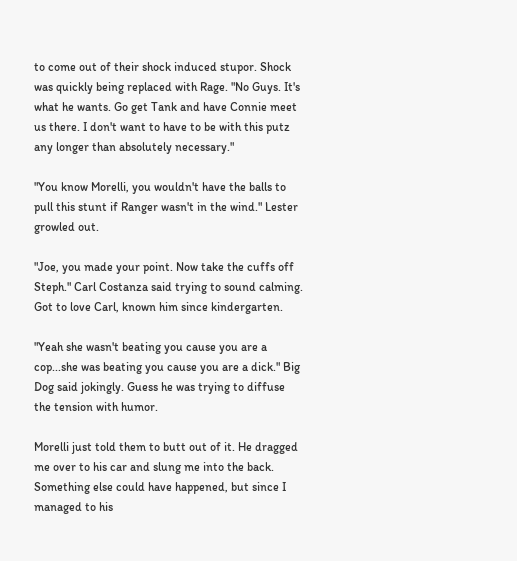to come out of their shock induced stupor. Shock was quickly being replaced with Rage. "No Guys. It's what he wants. Go get Tank and have Connie meet us there. I don't want to have to be with this putz any longer than absolutely necessary."

"You know Morelli, you wouldn't have the balls to pull this stunt if Ranger wasn't in the wind." Lester growled out.

"Joe, you made your point. Now take the cuffs off Steph." Carl Costanza said trying to sound calming. Got to love Carl, known him since kindergarten.

"Yeah she wasn't beating you cause you are a cop...she was beating you cause you are a dick." Big Dog said jokingly. Guess he was trying to diffuse the tension with humor.

Morelli just told them to butt out of it. He dragged me over to his car and slung me into the back. Something else could have happened, but since I managed to his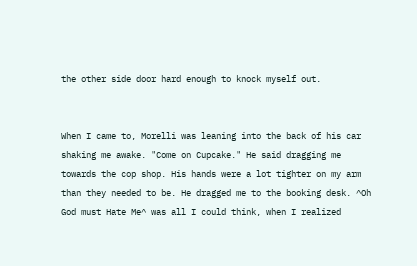the other side door hard enough to knock myself out.


When I came to, Morelli was leaning into the back of his car shaking me awake. "Come on Cupcake." He said dragging me towards the cop shop. His hands were a lot tighter on my arm than they needed to be. He dragged me to the booking desk. ^Oh God must Hate Me^ was all I could think, when I realized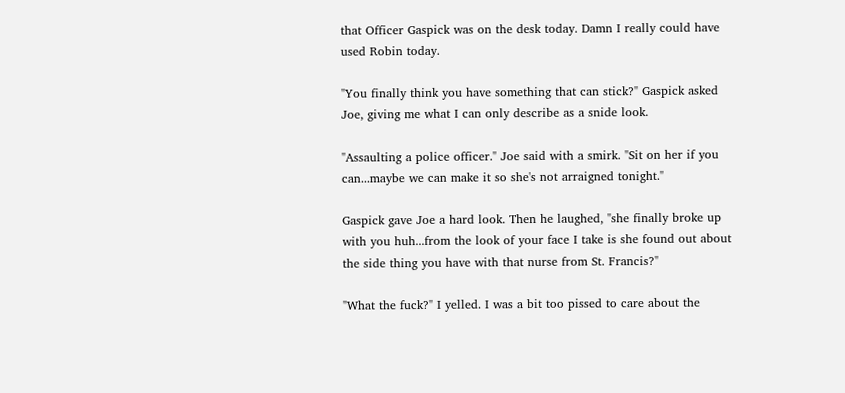that Officer Gaspick was on the desk today. Damn I really could have used Robin today.

"You finally think you have something that can stick?" Gaspick asked Joe, giving me what I can only describe as a snide look.

"Assaulting a police officer." Joe said with a smirk. "Sit on her if you can...maybe we can make it so she's not arraigned tonight."

Gaspick gave Joe a hard look. Then he laughed, "she finally broke up with you huh...from the look of your face I take is she found out about the side thing you have with that nurse from St. Francis?"

"What the fuck?" I yelled. I was a bit too pissed to care about the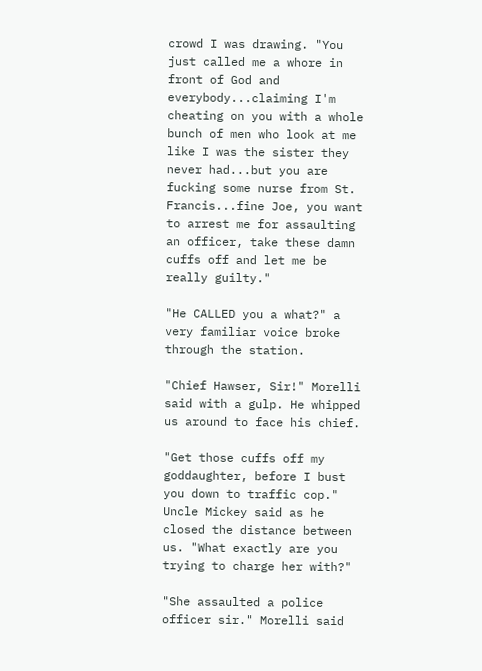crowd I was drawing. "You just called me a whore in front of God and everybody...claiming I'm cheating on you with a whole bunch of men who look at me like I was the sister they never had...but you are fucking some nurse from St. Francis...fine Joe, you want to arrest me for assaulting an officer, take these damn cuffs off and let me be really guilty."

"He CALLED you a what?" a very familiar voice broke through the station.

"Chief Hawser, Sir!" Morelli said with a gulp. He whipped us around to face his chief.

"Get those cuffs off my goddaughter, before I bust you down to traffic cop." Uncle Mickey said as he closed the distance between us. "What exactly are you trying to charge her with?"

"She assaulted a police officer sir." Morelli said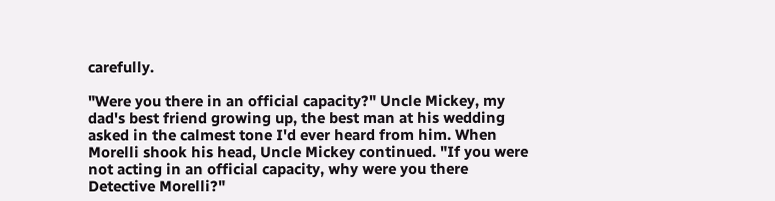carefully.

"Were you there in an official capacity?" Uncle Mickey, my dad's best friend growing up, the best man at his wedding asked in the calmest tone I'd ever heard from him. When Morelli shook his head, Uncle Mickey continued. "If you were not acting in an official capacity, why were you there Detective Morelli?"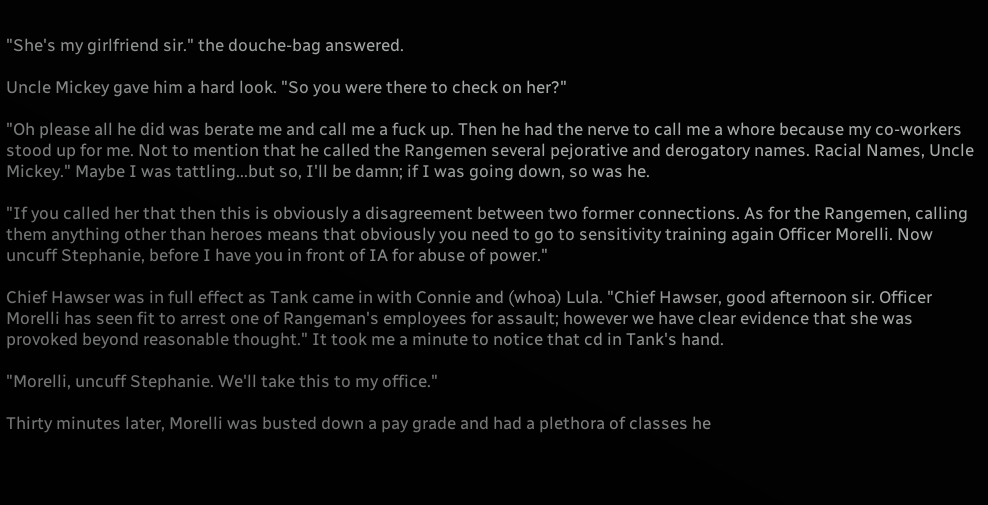"She's my girlfriend sir." the douche-bag answered.

Uncle Mickey gave him a hard look. "So you were there to check on her?"

"Oh please all he did was berate me and call me a fuck up. Then he had the nerve to call me a whore because my co-workers stood up for me. Not to mention that he called the Rangemen several pejorative and derogatory names. Racial Names, Uncle Mickey." Maybe I was tattling...but so, I'll be damn; if I was going down, so was he.

"If you called her that then this is obviously a disagreement between two former connections. As for the Rangemen, calling them anything other than heroes means that obviously you need to go to sensitivity training again Officer Morelli. Now uncuff Stephanie, before I have you in front of IA for abuse of power."

Chief Hawser was in full effect as Tank came in with Connie and (whoa) Lula. "Chief Hawser, good afternoon sir. Officer Morelli has seen fit to arrest one of Rangeman's employees for assault; however we have clear evidence that she was provoked beyond reasonable thought." It took me a minute to notice that cd in Tank's hand.

"Morelli, uncuff Stephanie. We'll take this to my office."

Thirty minutes later, Morelli was busted down a pay grade and had a plethora of classes he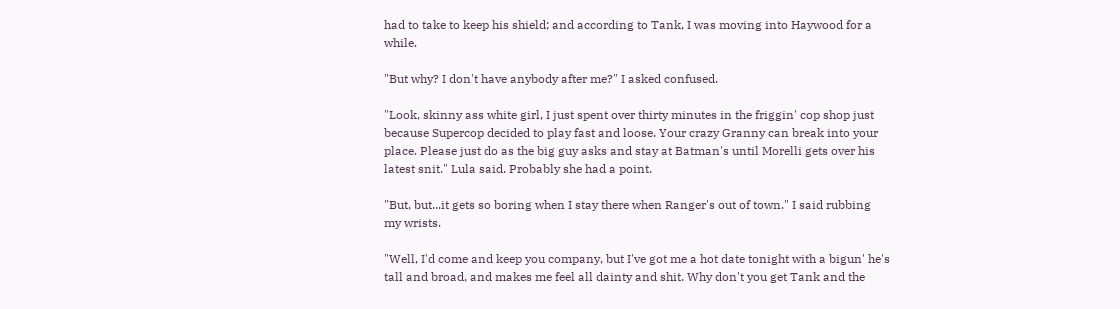had to take to keep his shield; and according to Tank, I was moving into Haywood for a while.

"But why? I don't have anybody after me?" I asked confused.

"Look, skinny ass white girl, I just spent over thirty minutes in the friggin' cop shop just because Supercop decided to play fast and loose. Your crazy Granny can break into your place. Please just do as the big guy asks and stay at Batman's until Morelli gets over his latest snit." Lula said. Probably she had a point.

"But, but...it gets so boring when I stay there when Ranger's out of town." I said rubbing my wrists.

"Well, I'd come and keep you company, but I've got me a hot date tonight with a bigun' he's tall and broad, and makes me feel all dainty and shit. Why don't you get Tank and the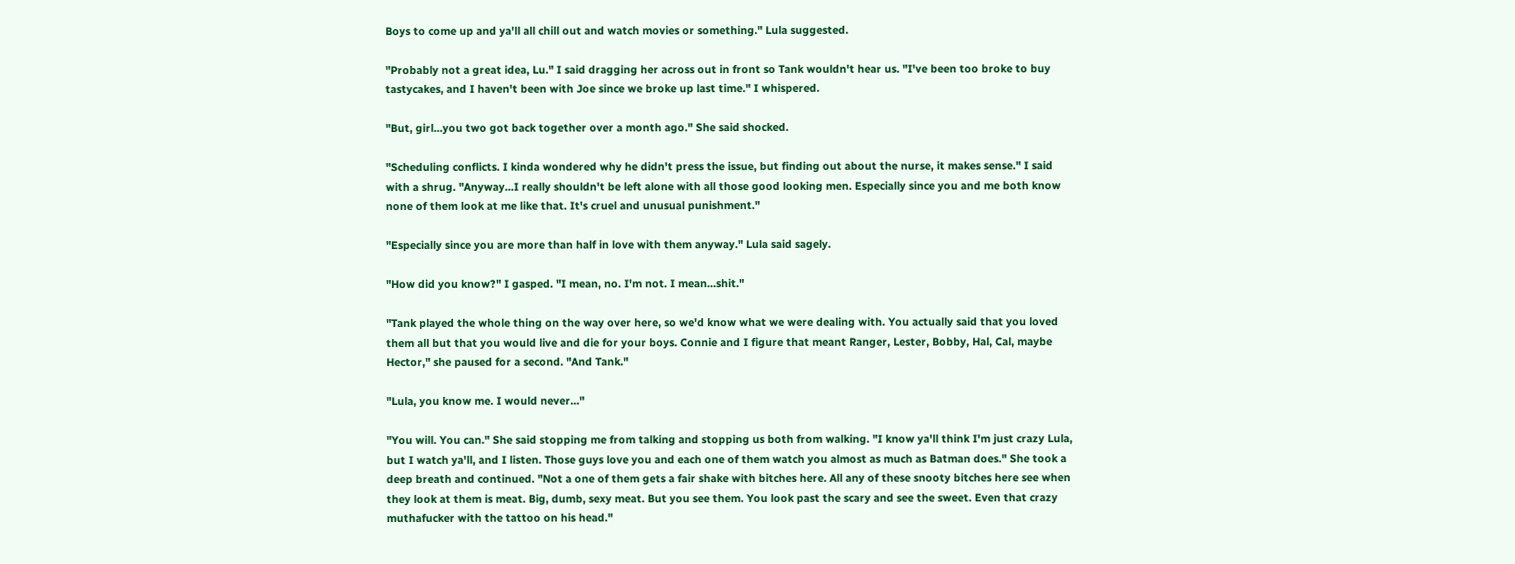Boys to come up and ya'll all chill out and watch movies or something." Lula suggested.

"Probably not a great idea, Lu." I said dragging her across out in front so Tank wouldn't hear us. "I've been too broke to buy tastycakes, and I haven't been with Joe since we broke up last time." I whispered.

"But, girl...you two got back together over a month ago." She said shocked.

"Scheduling conflicts. I kinda wondered why he didn't press the issue, but finding out about the nurse, it makes sense." I said with a shrug. "Anyway...I really shouldn't be left alone with all those good looking men. Especially since you and me both know none of them look at me like that. It's cruel and unusual punishment."

"Especially since you are more than half in love with them anyway." Lula said sagely.

"How did you know?" I gasped. "I mean, no. I'm not. I mean...shit."

"Tank played the whole thing on the way over here, so we'd know what we were dealing with. You actually said that you loved them all but that you would live and die for your boys. Connie and I figure that meant Ranger, Lester, Bobby, Hal, Cal, maybe Hector," she paused for a second. "And Tank."

"Lula, you know me. I would never..."

"You will. You can." She said stopping me from talking and stopping us both from walking. "I know ya'll think I'm just crazy Lula, but I watch ya'll, and I listen. Those guys love you and each one of them watch you almost as much as Batman does." She took a deep breath and continued. "Not a one of them gets a fair shake with bitches here. All any of these snooty bitches here see when they look at them is meat. Big, dumb, sexy meat. But you see them. You look past the scary and see the sweet. Even that crazy muthafucker with the tattoo on his head."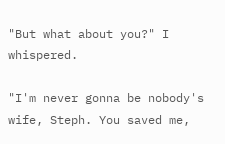"But what about you?" I whispered.

"I'm never gonna be nobody's wife, Steph. You saved me,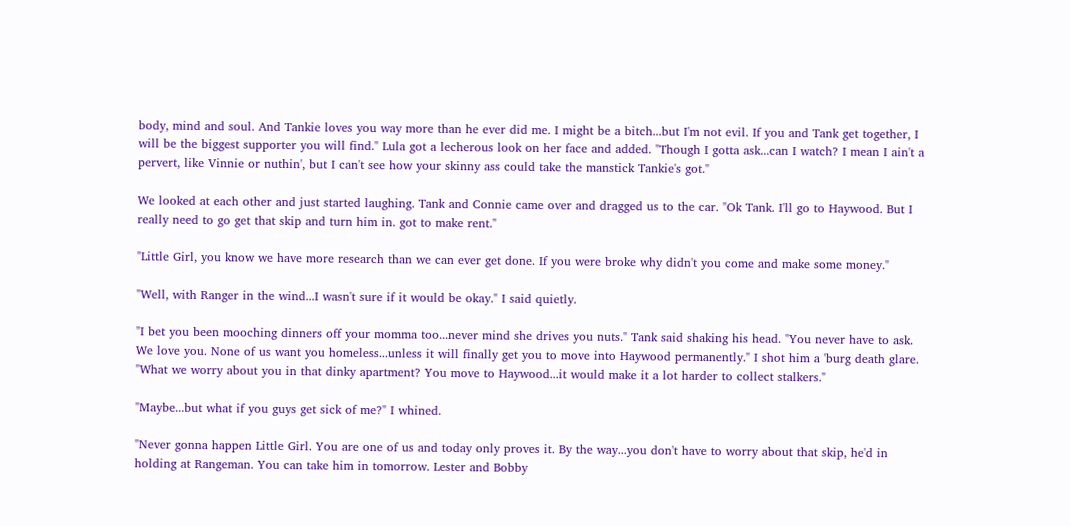body, mind and soul. And Tankie loves you way more than he ever did me. I might be a bitch...but I'm not evil. If you and Tank get together, I will be the biggest supporter you will find." Lula got a lecherous look on her face and added. "Though I gotta ask...can I watch? I mean I ain't a pervert, like Vinnie or nuthin', but I can't see how your skinny ass could take the manstick Tankie's got."

We looked at each other and just started laughing. Tank and Connie came over and dragged us to the car. "Ok Tank. I'll go to Haywood. But I really need to go get that skip and turn him in. got to make rent."

"Little Girl, you know we have more research than we can ever get done. If you were broke why didn't you come and make some money."

"Well, with Ranger in the wind...I wasn't sure if it would be okay." I said quietly.

"I bet you been mooching dinners off your momma too...never mind she drives you nuts." Tank said shaking his head. "You never have to ask. We love you. None of us want you homeless...unless it will finally get you to move into Haywood permanently." I shot him a 'burg death glare. "What we worry about you in that dinky apartment? You move to Haywood...it would make it a lot harder to collect stalkers."

"Maybe...but what if you guys get sick of me?" I whined.

"Never gonna happen Little Girl. You are one of us and today only proves it. By the way...you don't have to worry about that skip, he'd in holding at Rangeman. You can take him in tomorrow. Lester and Bobby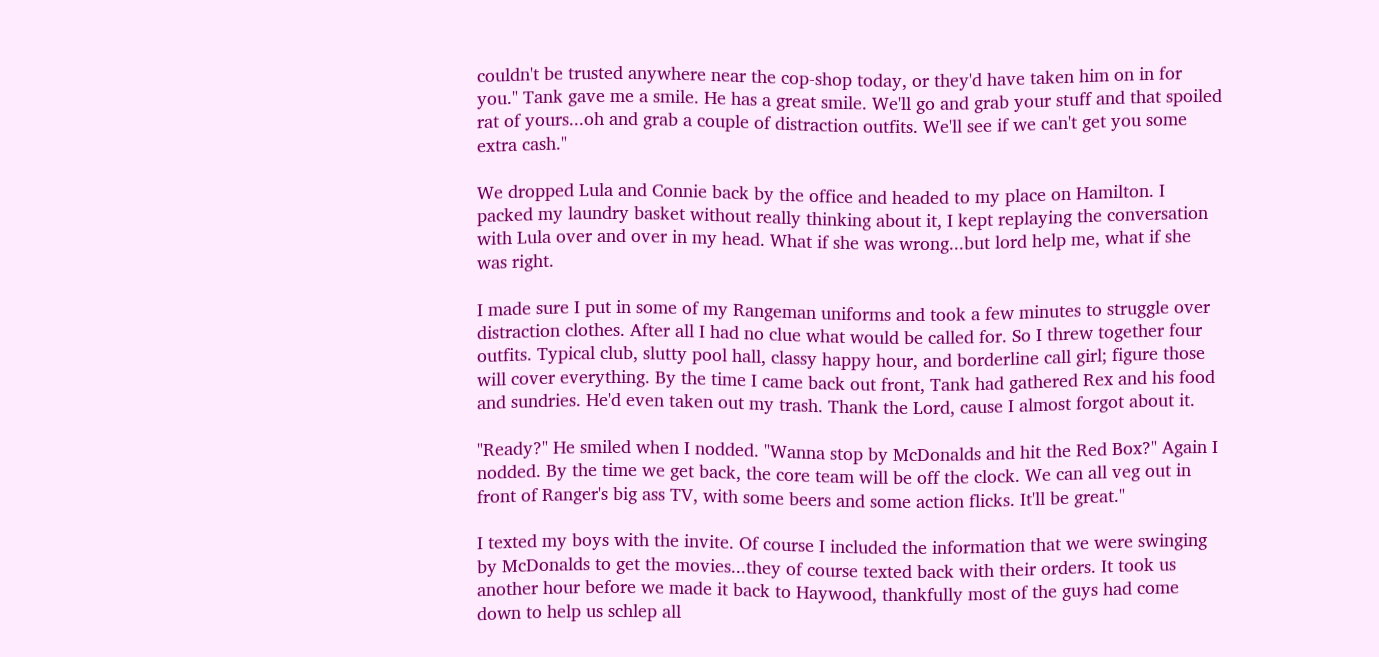couldn't be trusted anywhere near the cop-shop today, or they'd have taken him on in for you." Tank gave me a smile. He has a great smile. We'll go and grab your stuff and that spoiled rat of yours...oh and grab a couple of distraction outfits. We'll see if we can't get you some extra cash."

We dropped Lula and Connie back by the office and headed to my place on Hamilton. I packed my laundry basket without really thinking about it, I kept replaying the conversation with Lula over and over in my head. What if she was wrong...but lord help me, what if she was right.

I made sure I put in some of my Rangeman uniforms and took a few minutes to struggle over distraction clothes. After all I had no clue what would be called for. So I threw together four outfits. Typical club, slutty pool hall, classy happy hour, and borderline call girl; figure those will cover everything. By the time I came back out front, Tank had gathered Rex and his food and sundries. He'd even taken out my trash. Thank the Lord, cause I almost forgot about it.

"Ready?" He smiled when I nodded. "Wanna stop by McDonalds and hit the Red Box?" Again I nodded. By the time we get back, the core team will be off the clock. We can all veg out in front of Ranger's big ass TV, with some beers and some action flicks. It'll be great."

I texted my boys with the invite. Of course I included the information that we were swinging by McDonalds to get the movies...they of course texted back with their orders. It took us another hour before we made it back to Haywood, thankfully most of the guys had come down to help us schlep all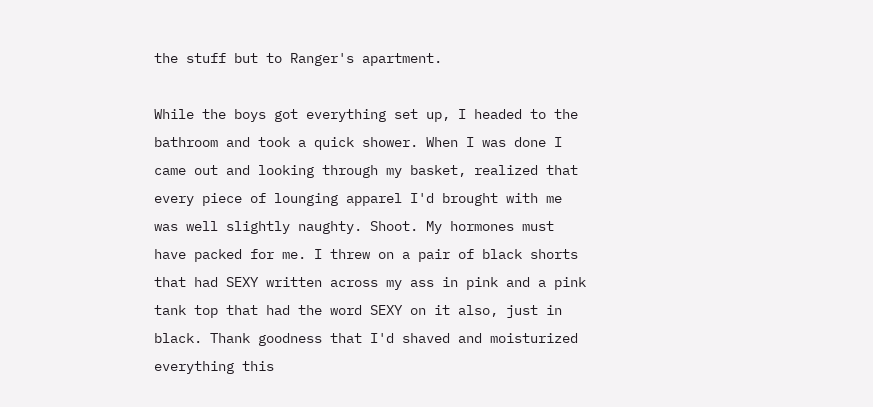the stuff but to Ranger's apartment.

While the boys got everything set up, I headed to the bathroom and took a quick shower. When I was done I came out and looking through my basket, realized that every piece of lounging apparel I'd brought with me was well slightly naughty. Shoot. My hormones must have packed for me. I threw on a pair of black shorts that had SEXY written across my ass in pink and a pink tank top that had the word SEXY on it also, just in black. Thank goodness that I'd shaved and moisturized everything this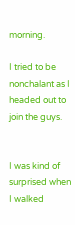morning.

I tried to be nonchalant as I headed out to join the guys.


I was kind of surprised when I walked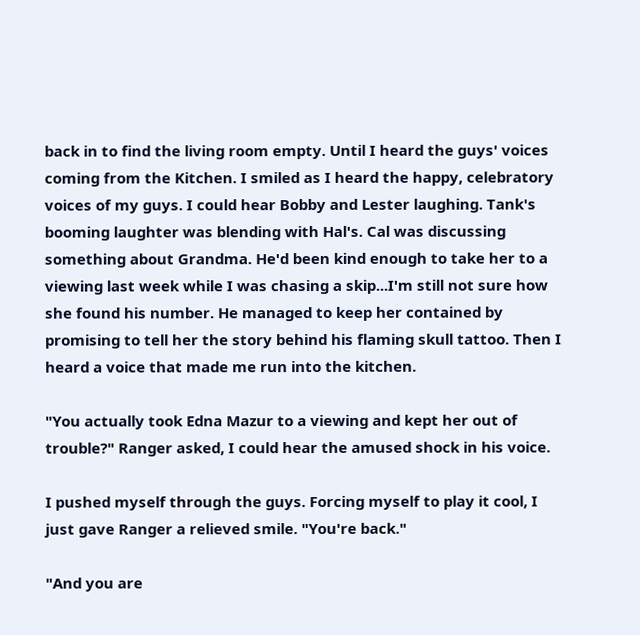back in to find the living room empty. Until I heard the guys' voices coming from the Kitchen. I smiled as I heard the happy, celebratory voices of my guys. I could hear Bobby and Lester laughing. Tank's booming laughter was blending with Hal's. Cal was discussing something about Grandma. He'd been kind enough to take her to a viewing last week while I was chasing a skip...I'm still not sure how she found his number. He managed to keep her contained by promising to tell her the story behind his flaming skull tattoo. Then I heard a voice that made me run into the kitchen.

"You actually took Edna Mazur to a viewing and kept her out of trouble?" Ranger asked, I could hear the amused shock in his voice.

I pushed myself through the guys. Forcing myself to play it cool, I just gave Ranger a relieved smile. "You're back."

"And you are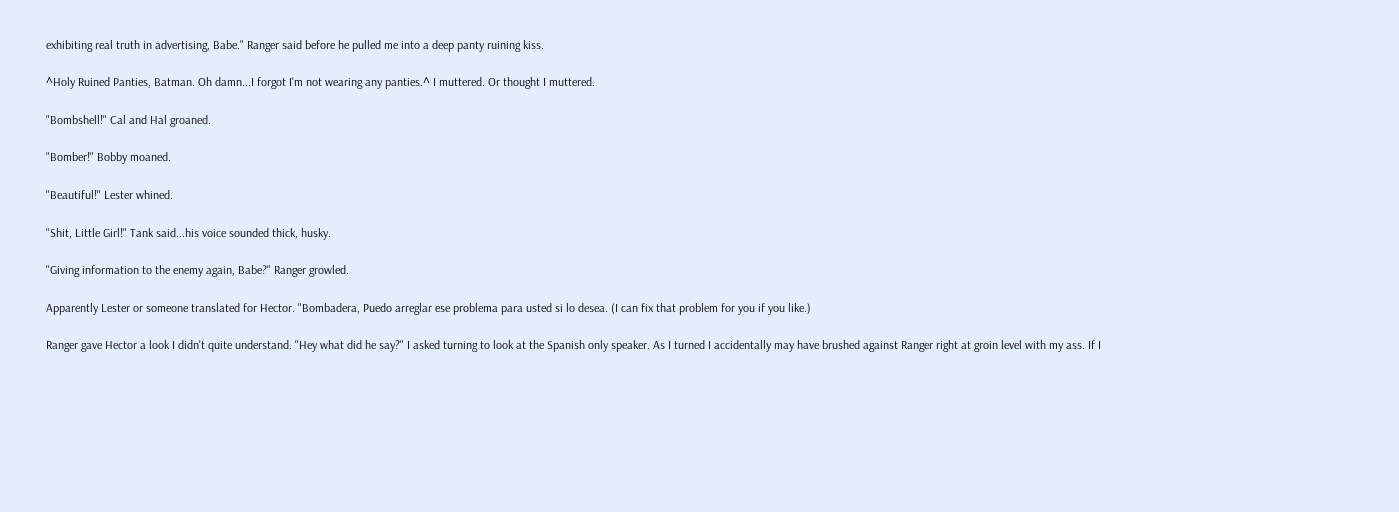exhibiting real truth in advertising, Babe." Ranger said before he pulled me into a deep panty ruining kiss.

^Holy Ruined Panties, Batman. Oh damn...I forgot I'm not wearing any panties.^ I muttered. Or thought I muttered.

"Bombshell!" Cal and Hal groaned.

"Bomber!" Bobby moaned.

"Beautiful!" Lester whined.

"Shit, Little Girl!" Tank said...his voice sounded thick, husky.

"Giving information to the enemy again, Babe?" Ranger growled.

Apparently Lester or someone translated for Hector. "Bombadera, Puedo arreglar ese problema para usted si lo desea. (I can fix that problem for you if you like.)

Ranger gave Hector a look I didn't quite understand. "Hey what did he say?" I asked turning to look at the Spanish only speaker. As I turned I accidentally may have brushed against Ranger right at groin level with my ass. If I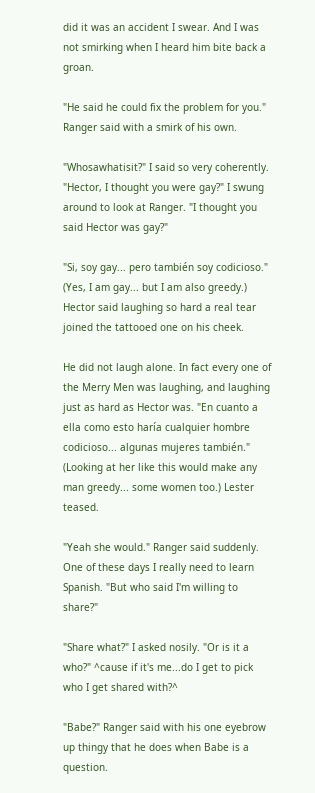did it was an accident I swear. And I was not smirking when I heard him bite back a groan.

"He said he could fix the problem for you." Ranger said with a smirk of his own.

"Whosawhatisit?" I said so very coherently. "Hector, I thought you were gay?" I swung around to look at Ranger. "I thought you said Hector was gay?"

"Si, soy gay... pero también soy codicioso." (Yes, I am gay... but I am also greedy.) Hector said laughing so hard a real tear joined the tattooed one on his cheek.

He did not laugh alone. In fact every one of the Merry Men was laughing, and laughing just as hard as Hector was. "En cuanto a ella como esto haría cualquier hombre codicioso... algunas mujeres también." (Looking at her like this would make any man greedy... some women too.) Lester teased.

"Yeah she would." Ranger said suddenly. One of these days I really need to learn Spanish. "But who said I'm willing to share?"

"Share what?" I asked nosily. "Or is it a who?" ^cause if it's me...do I get to pick who I get shared with?^

"Babe?" Ranger said with his one eyebrow up thingy that he does when Babe is a question.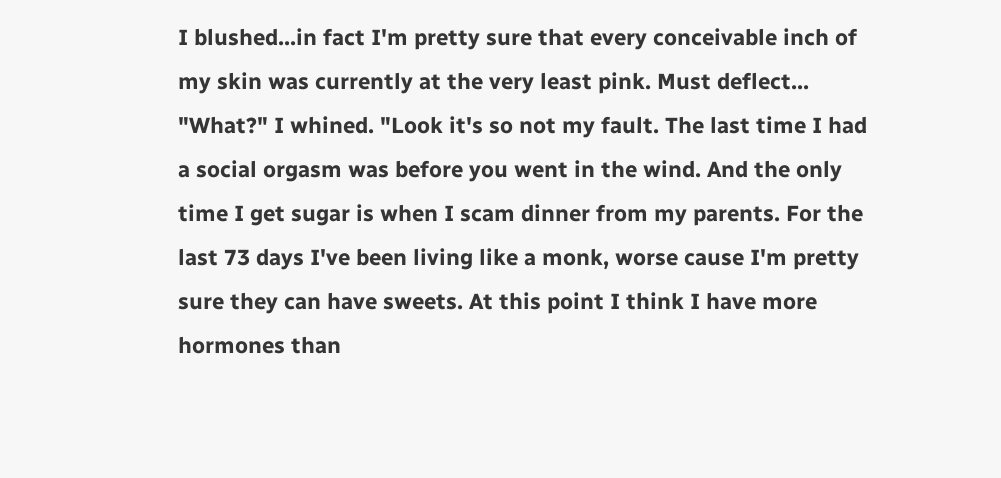I blushed...in fact I'm pretty sure that every conceivable inch of my skin was currently at the very least pink. Must deflect... "What?" I whined. "Look it's so not my fault. The last time I had a social orgasm was before you went in the wind. And the only time I get sugar is when I scam dinner from my parents. For the last 73 days I've been living like a monk, worse cause I'm pretty sure they can have sweets. At this point I think I have more hormones than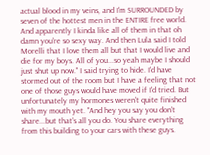actual blood in my veins, and I'm SURROUNDED by seven of the hottest men in the ENTIRE free world. And apparently I kinda like all of them in that oh damn you're so sexy way. And then Lula said I told Morelli that I love them all but that I would live and die for my boys. All of you...so yeah maybe I should just shut up now." I said trying to hide. I'd have stormed out of the room but I have a feeling that not one of those guys would have moved if I'd tried. But unfortunately my hormones weren't quite finished with my mouth yet. "And hey you say you don't share...but that's all you do. You share everything from this building to your cars with these guys.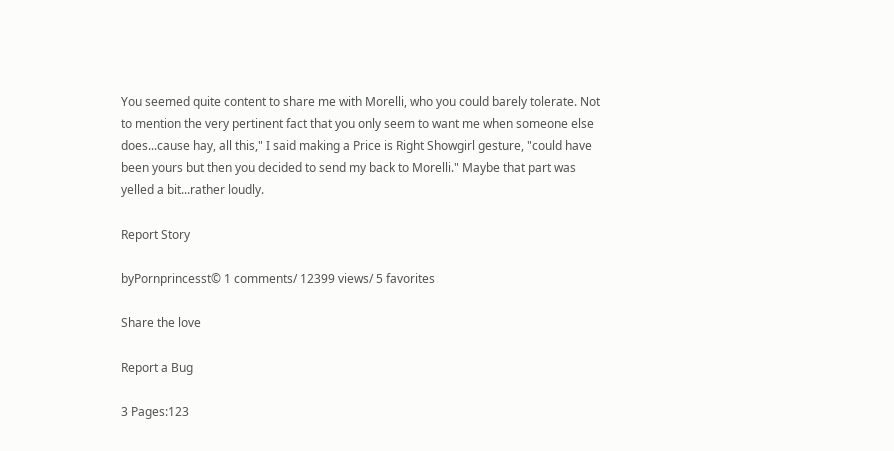You seemed quite content to share me with Morelli, who you could barely tolerate. Not to mention the very pertinent fact that you only seem to want me when someone else does...cause hay, all this," I said making a Price is Right Showgirl gesture, "could have been yours but then you decided to send my back to Morelli." Maybe that part was yelled a bit...rather loudly.

Report Story

byPornprincesst© 1 comments/ 12399 views/ 5 favorites

Share the love

Report a Bug

3 Pages:123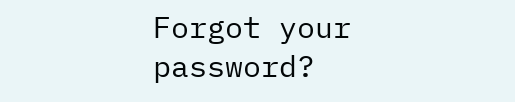Forgot your password?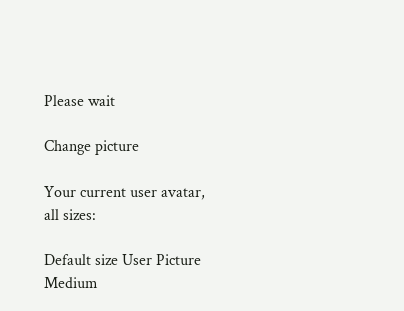Please wait

Change picture

Your current user avatar, all sizes:

Default size User Picture  Medium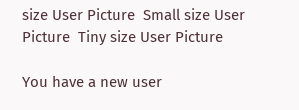size User Picture  Small size User Picture  Tiny size User Picture

You have a new user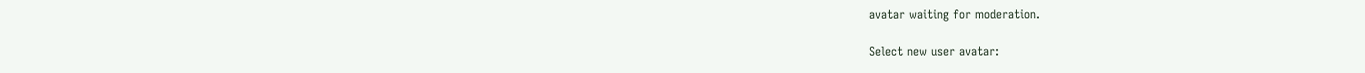avatar waiting for moderation.

Select new user avatar: